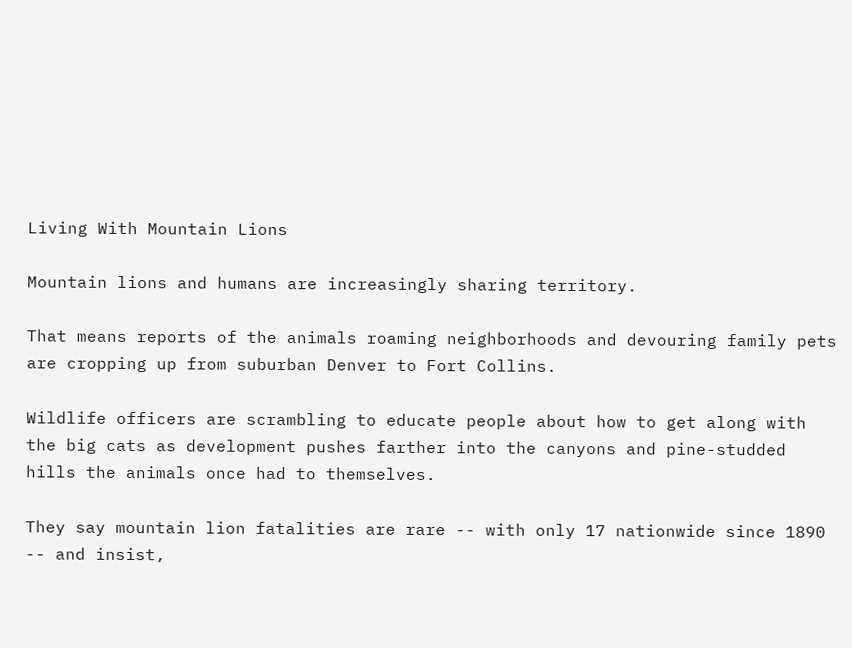Living With Mountain Lions

Mountain lions and humans are increasingly sharing territory.

That means reports of the animals roaming neighborhoods and devouring family pets are cropping up from suburban Denver to Fort Collins.

Wildlife officers are scrambling to educate people about how to get along with the big cats as development pushes farther into the canyons and pine-studded hills the animals once had to themselves.

They say mountain lion fatalities are rare -- with only 17 nationwide since 1890 -- and insist,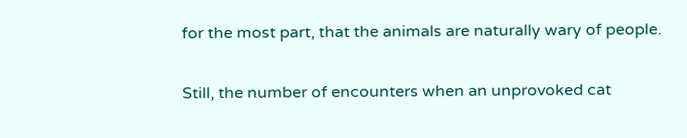for the most part, that the animals are naturally wary of people.

Still, the number of encounters when an unprovoked cat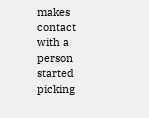makes contact with a person started picking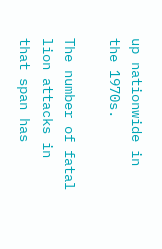up nationwide in the 1970s.

The number of fatal lion attacks in that span has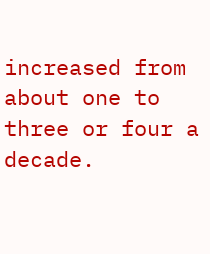increased from about one to three or four a decade.